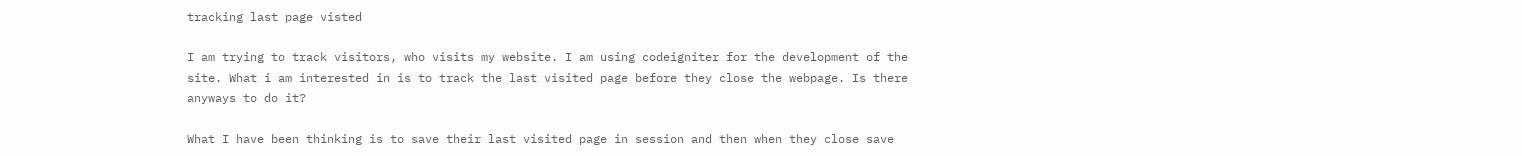tracking last page visted

I am trying to track visitors, who visits my website. I am using codeigniter for the development of the site. What i am interested in is to track the last visited page before they close the webpage. Is there anyways to do it?

What I have been thinking is to save their last visited page in session and then when they close save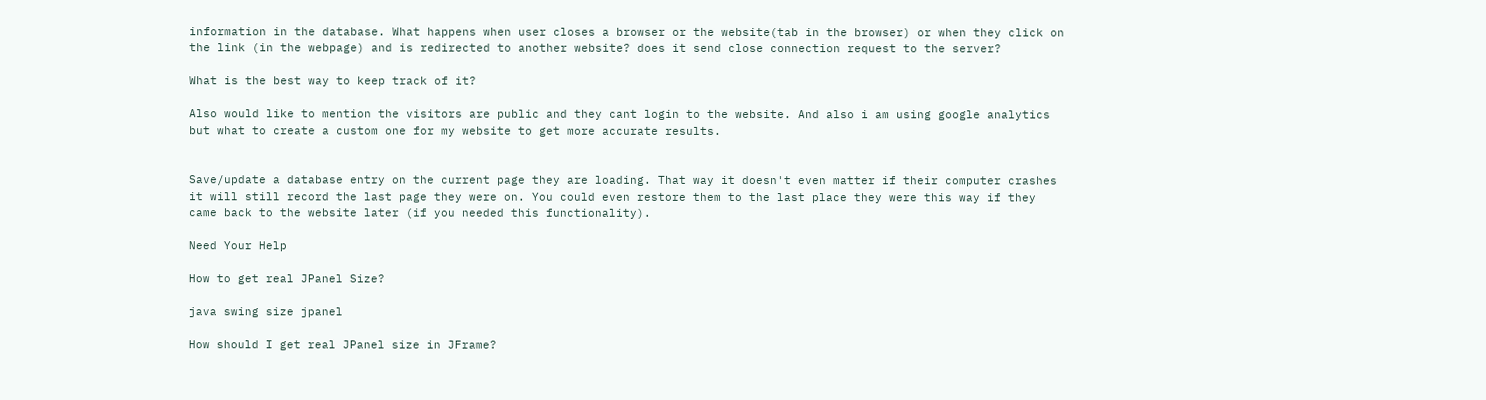information in the database. What happens when user closes a browser or the website(tab in the browser) or when they click on the link (in the webpage) and is redirected to another website? does it send close connection request to the server?

What is the best way to keep track of it?

Also would like to mention the visitors are public and they cant login to the website. And also i am using google analytics but what to create a custom one for my website to get more accurate results.


Save/update a database entry on the current page they are loading. That way it doesn't even matter if their computer crashes it will still record the last page they were on. You could even restore them to the last place they were this way if they came back to the website later (if you needed this functionality).

Need Your Help

How to get real JPanel Size?

java swing size jpanel

How should I get real JPanel size in JFrame?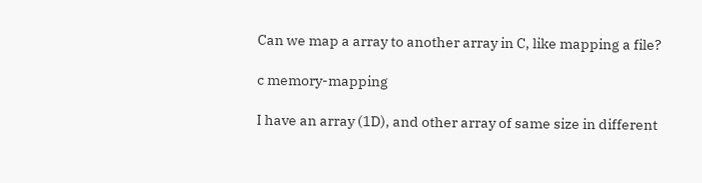Can we map a array to another array in C, like mapping a file?

c memory-mapping

I have an array (1D), and other array of same size in different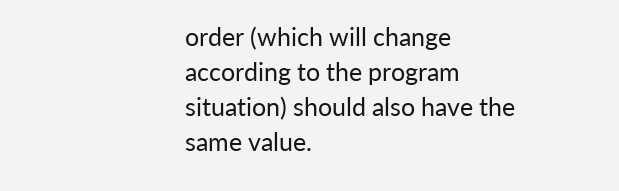order (which will change according to the program situation) should also have the same value.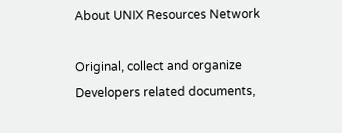About UNIX Resources Network

Original, collect and organize Developers related documents,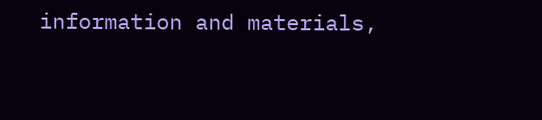information and materials,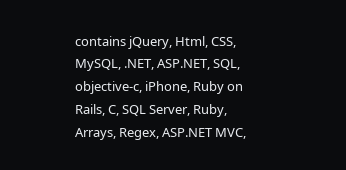contains jQuery, Html, CSS, MySQL, .NET, ASP.NET, SQL, objective-c, iPhone, Ruby on Rails, C, SQL Server, Ruby, Arrays, Regex, ASP.NET MVC,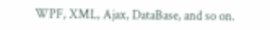WPF, XML, Ajax, DataBase, and so on.